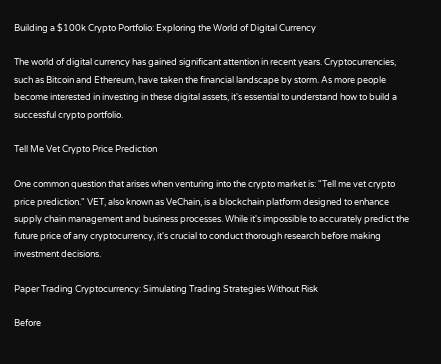Building a $100k Crypto Portfolio: Exploring the World of Digital Currency

The world of digital currency has gained significant attention in recent years. Cryptocurrencies, such as Bitcoin and Ethereum, have taken the financial landscape by storm. As more people become interested in investing in these digital assets, it's essential to understand how to build a successful crypto portfolio.

Tell Me Vet Crypto Price Prediction

One common question that arises when venturing into the crypto market is: "Tell me vet crypto price prediction." VET, also known as VeChain, is a blockchain platform designed to enhance supply chain management and business processes. While it's impossible to accurately predict the future price of any cryptocurrency, it's crucial to conduct thorough research before making investment decisions.

Paper Trading Cryptocurrency: Simulating Trading Strategies Without Risk

Before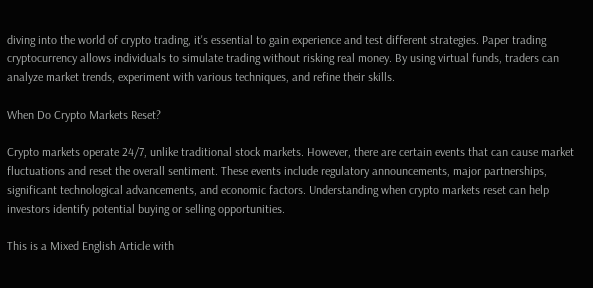diving into the world of crypto trading, it's essential to gain experience and test different strategies. Paper trading cryptocurrency allows individuals to simulate trading without risking real money. By using virtual funds, traders can analyze market trends, experiment with various techniques, and refine their skills.

When Do Crypto Markets Reset?

Crypto markets operate 24/7, unlike traditional stock markets. However, there are certain events that can cause market fluctuations and reset the overall sentiment. These events include regulatory announcements, major partnerships, significant technological advancements, and economic factors. Understanding when crypto markets reset can help investors identify potential buying or selling opportunities.

This is a Mixed English Article with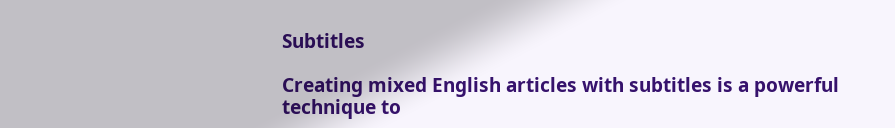Subtitles

Creating mixed English articles with subtitles is a powerful technique to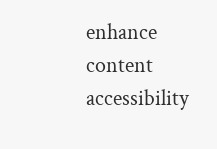enhance content accessibility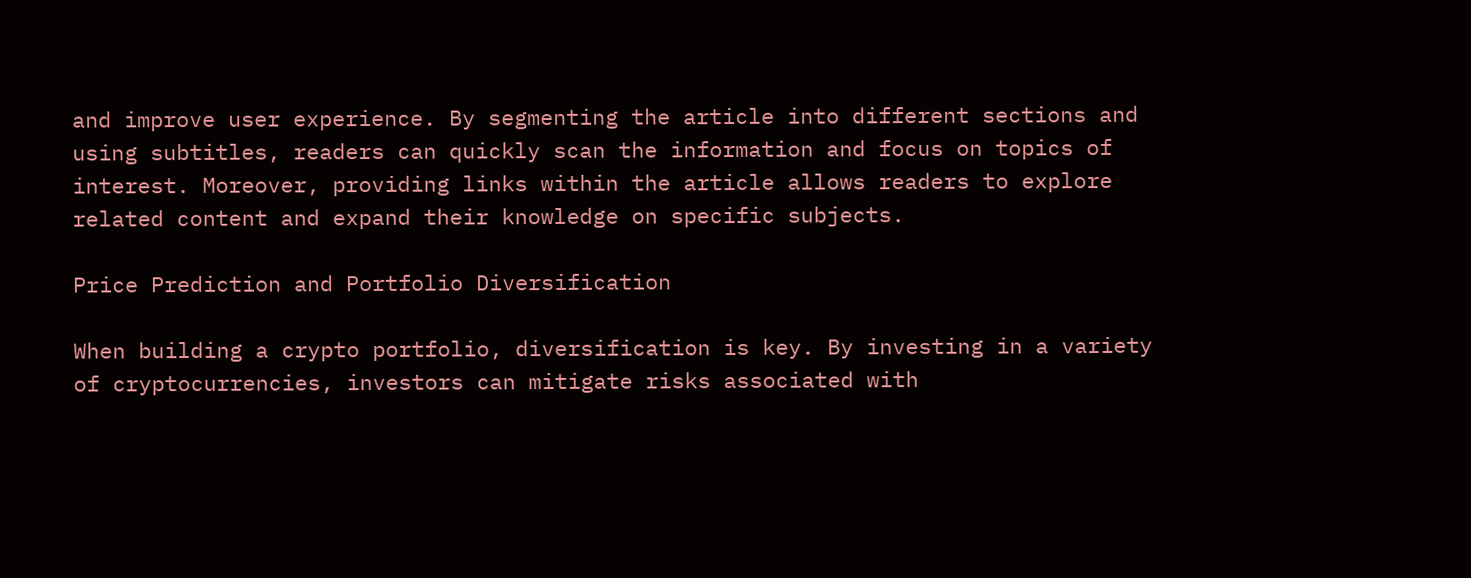and improve user experience. By segmenting the article into different sections and using subtitles, readers can quickly scan the information and focus on topics of interest. Moreover, providing links within the article allows readers to explore related content and expand their knowledge on specific subjects.

Price Prediction and Portfolio Diversification

When building a crypto portfolio, diversification is key. By investing in a variety of cryptocurrencies, investors can mitigate risks associated with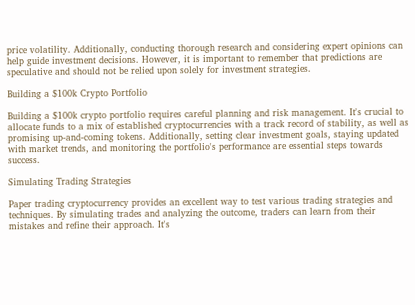price volatility. Additionally, conducting thorough research and considering expert opinions can help guide investment decisions. However, it is important to remember that predictions are speculative and should not be relied upon solely for investment strategies.

Building a $100k Crypto Portfolio

Building a $100k crypto portfolio requires careful planning and risk management. It's crucial to allocate funds to a mix of established cryptocurrencies with a track record of stability, as well as promising up-and-coming tokens. Additionally, setting clear investment goals, staying updated with market trends, and monitoring the portfolio's performance are essential steps towards success.

Simulating Trading Strategies

Paper trading cryptocurrency provides an excellent way to test various trading strategies and techniques. By simulating trades and analyzing the outcome, traders can learn from their mistakes and refine their approach. It's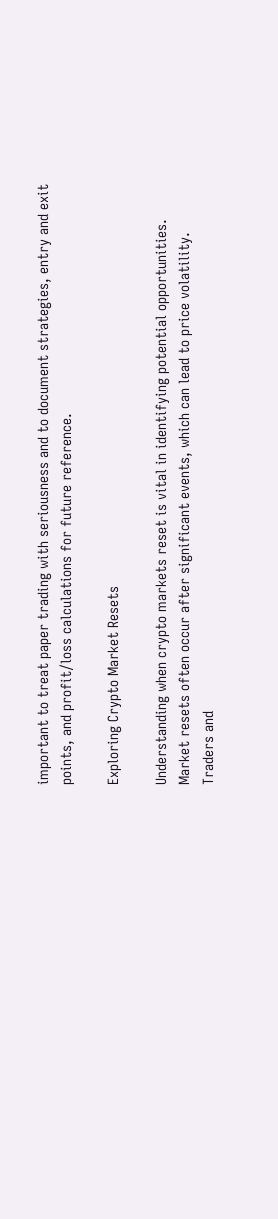important to treat paper trading with seriousness and to document strategies, entry and exit points, and profit/loss calculations for future reference.

Exploring Crypto Market Resets

Understanding when crypto markets reset is vital in identifying potential opportunities. Market resets often occur after significant events, which can lead to price volatility. Traders and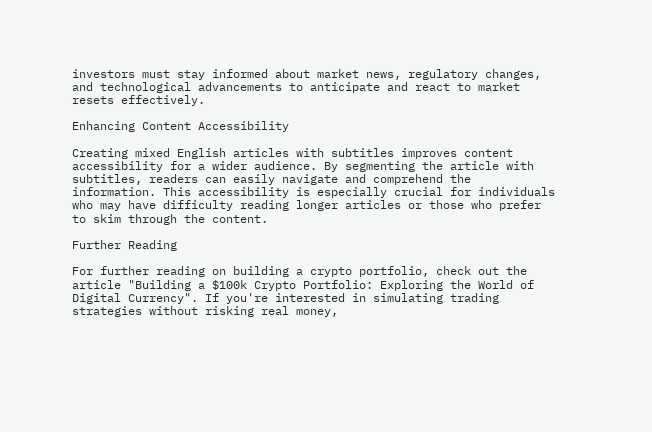investors must stay informed about market news, regulatory changes, and technological advancements to anticipate and react to market resets effectively.

Enhancing Content Accessibility

Creating mixed English articles with subtitles improves content accessibility for a wider audience. By segmenting the article with subtitles, readers can easily navigate and comprehend the information. This accessibility is especially crucial for individuals who may have difficulty reading longer articles or those who prefer to skim through the content.

Further Reading

For further reading on building a crypto portfolio, check out the article "Building a $100k Crypto Portfolio: Exploring the World of Digital Currency". If you're interested in simulating trading strategies without risking real money,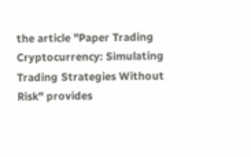the article "Paper Trading Cryptocurrency: Simulating Trading Strategies Without Risk" provides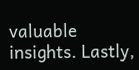valuable insights. Lastly,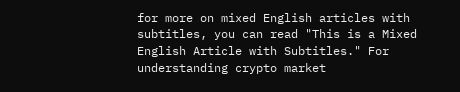for more on mixed English articles with subtitles, you can read "This is a Mixed English Article with Subtitles." For understanding crypto market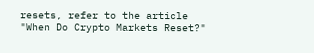resets, refer to the article "When Do Crypto Markets Reset?"